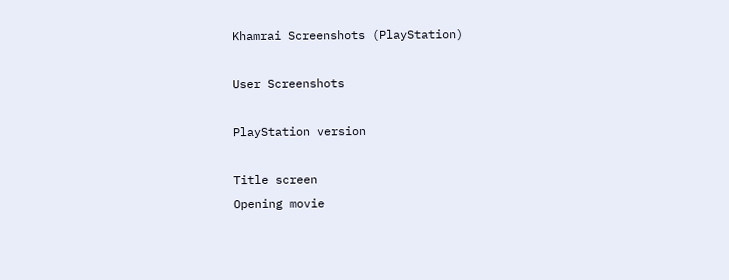Khamrai Screenshots (PlayStation)

User Screenshots

PlayStation version

Title screen
Opening movie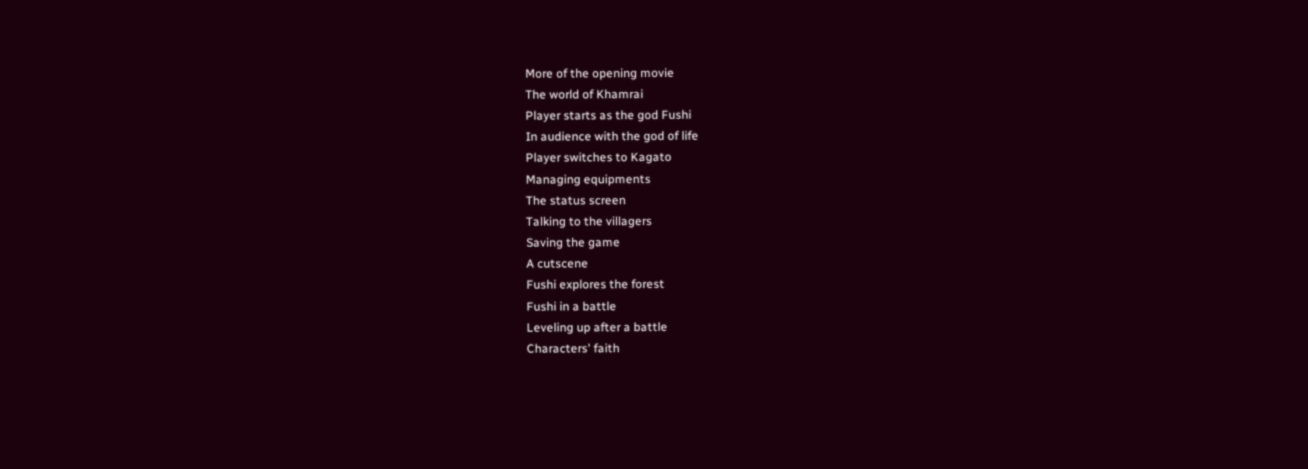More of the opening movie
The world of Khamrai
Player starts as the god Fushi
In audience with the god of life
Player switches to Kagato
Managing equipments
The status screen
Talking to the villagers
Saving the game
A cutscene
Fushi explores the forest
Fushi in a battle
Leveling up after a battle
Characters' faith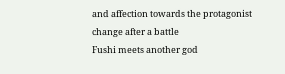and affection towards the protagonist change after a battle
Fushi meets another god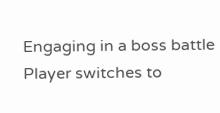Engaging in a boss battle
Player switches to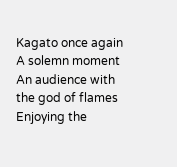Kagato once again
A solemn moment
An audience with the god of flames
Enjoying the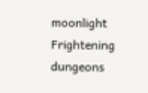moonlight
Frightening dungeons